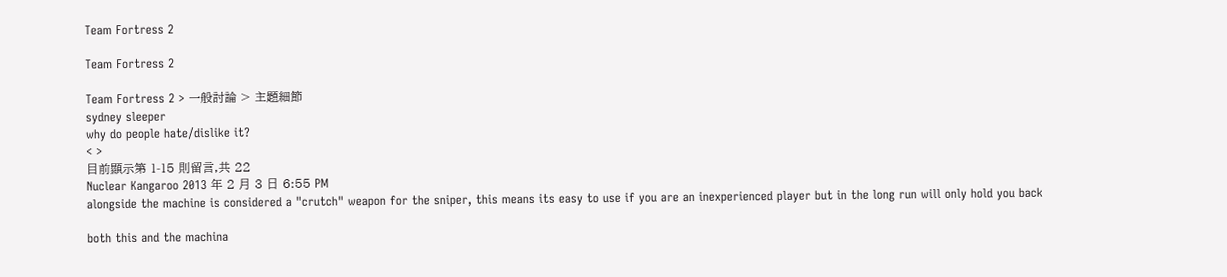Team Fortress 2

Team Fortress 2

Team Fortress 2 > 一般討論 > 主題細節
sydney sleeper
why do people hate/dislike it?
< >
目前顯示第 1-15 則留言,共 22
Nuclear Kangaroo 2013 年 2 月 3 日 6:55 PM
alongside the machine is considered a "crutch" weapon for the sniper, this means its easy to use if you are an inexperienced player but in the long run will only hold you back

both this and the machina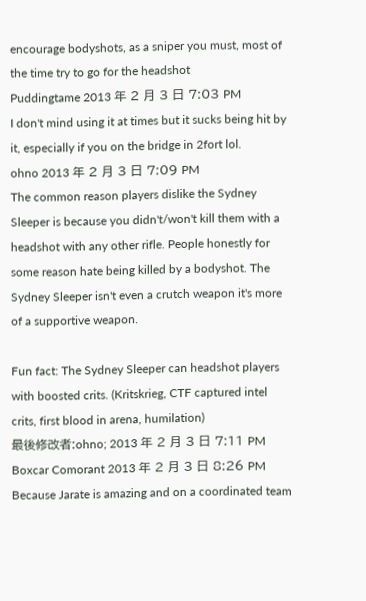encourage bodyshots, as a sniper you must, most of the time try to go for the headshot
Puddingtame 2013 年 2 月 3 日 7:03 PM
I don't mind using it at times but it sucks being hit by it, especially if you on the bridge in 2fort lol.
ohno 2013 年 2 月 3 日 7:09 PM
The common reason players dislike the Sydney Sleeper is because you didn't/won't kill them with a headshot with any other rifle. People honestly for some reason hate being killed by a bodyshot. The Sydney Sleeper isn't even a crutch weapon it's more of a supportive weapon.

Fun fact: The Sydney Sleeper can headshot players with boosted crits. (Kritskrieg, CTF captured intel crits, first blood in arena, humilation)
最後修改者:ohno; 2013 年 2 月 3 日 7:11 PM
Boxcar Comorant 2013 年 2 月 3 日 8:26 PM
Because Jarate is amazing and on a coordinated team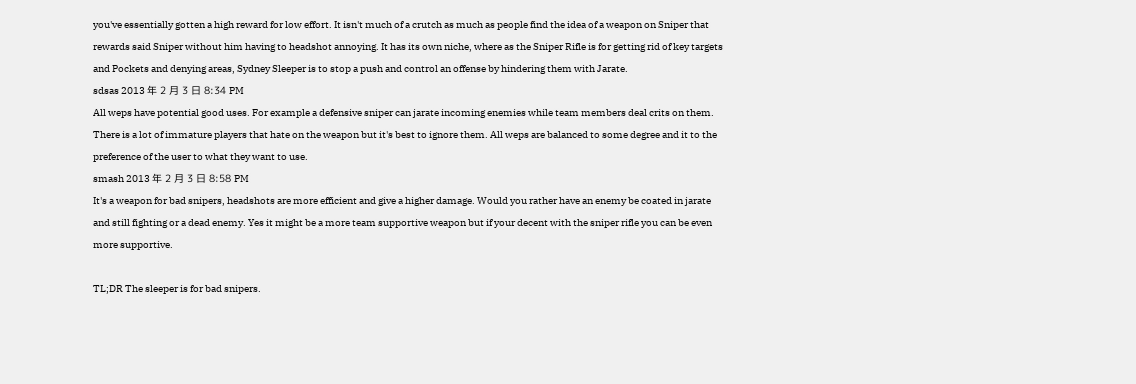you've essentially gotten a high reward for low effort. It isn't much of a crutch as much as people find the idea of a weapon on Sniper that rewards said Sniper without him having to headshot annoying. It has its own niche, where as the Sniper Rifle is for getting rid of key targets and Pockets and denying areas, Sydney Sleeper is to stop a push and control an offense by hindering them with Jarate.
sdsas 2013 年 2 月 3 日 8:34 PM
All weps have potential good uses. For example a defensive sniper can jarate incoming enemies while team members deal crits on them. There is a lot of immature players that hate on the weapon but it's best to ignore them. All weps are balanced to some degree and it to the preference of the user to what they want to use.
smash 2013 年 2 月 3 日 8:58 PM
It's a weapon for bad snipers, headshots are more efficient and give a higher damage. Would you rather have an enemy be coated in jarate and still fighting or a dead enemy. Yes it might be a more team supportive weapon but if your decent with the sniper rifle you can be even more supportive.

TL;DR The sleeper is for bad snipers.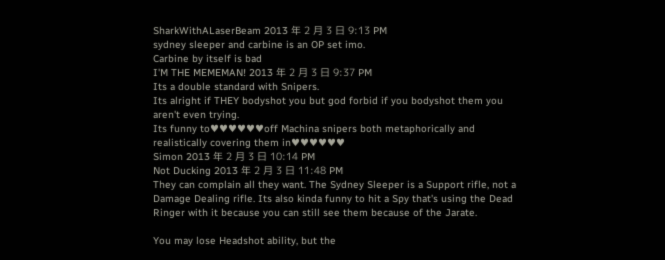SharkWithALaserBeam 2013 年 2 月 3 日 9:13 PM
sydney sleeper and carbine is an OP set imo.
Carbine by itself is bad
I'M THE MEMEMAN! 2013 年 2 月 3 日 9:37 PM
Its a double standard with Snipers.
Its alright if THEY bodyshot you but god forbid if you bodyshot them you aren't even trying.
Its funny to♥♥♥♥♥♥off Machina snipers both metaphorically and realistically covering them in♥♥♥♥♥♥
Simon 2013 年 2 月 3 日 10:14 PM
Not Ducking 2013 年 2 月 3 日 11:48 PM
They can complain all they want. The Sydney Sleeper is a Support rifle, not a Damage Dealing rifle. Its also kinda funny to hit a Spy that's using the Dead Ringer with it because you can still see them because of the Jarate.

You may lose Headshot ability, but the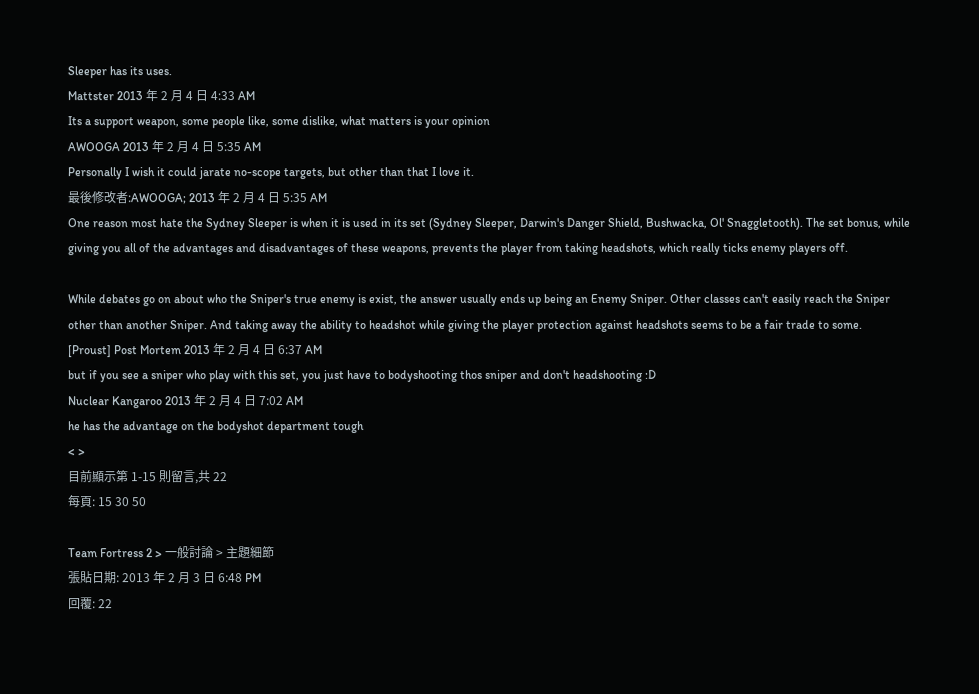Sleeper has its uses.
Mattster 2013 年 2 月 4 日 4:33 AM
Its a support weapon, some people like, some dislike, what matters is your opinion
AWOOGA 2013 年 2 月 4 日 5:35 AM
Personally I wish it could jarate no-scope targets, but other than that I love it.
最後修改者:AWOOGA; 2013 年 2 月 4 日 5:35 AM
One reason most hate the Sydney Sleeper is when it is used in its set (Sydney Sleeper, Darwin's Danger Shield, Bushwacka, Ol' Snaggletooth). The set bonus, while giving you all of the advantages and disadvantages of these weapons, prevents the player from taking headshots, which really ticks enemy players off.

While debates go on about who the Sniper's true enemy is exist, the answer usually ends up being an Enemy Sniper. Other classes can't easily reach the Sniper other than another Sniper. And taking away the ability to headshot while giving the player protection against headshots seems to be a fair trade to some.
[Proust] Post Mortem 2013 年 2 月 4 日 6:37 AM
but if you see a sniper who play with this set, you just have to bodyshooting thos sniper and don't headshooting :D
Nuclear Kangaroo 2013 年 2 月 4 日 7:02 AM
he has the advantage on the bodyshot department tough
< >
目前顯示第 1-15 則留言,共 22
每頁: 15 30 50

Team Fortress 2 > 一般討論 > 主題細節
張貼日期: 2013 年 2 月 3 日 6:48 PM
回覆: 22